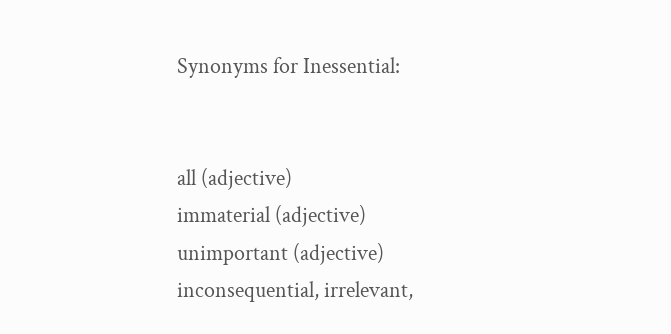Synonyms for Inessential:


all (adjective)
immaterial (adjective)
unimportant (adjective)
inconsequential, irrelevant,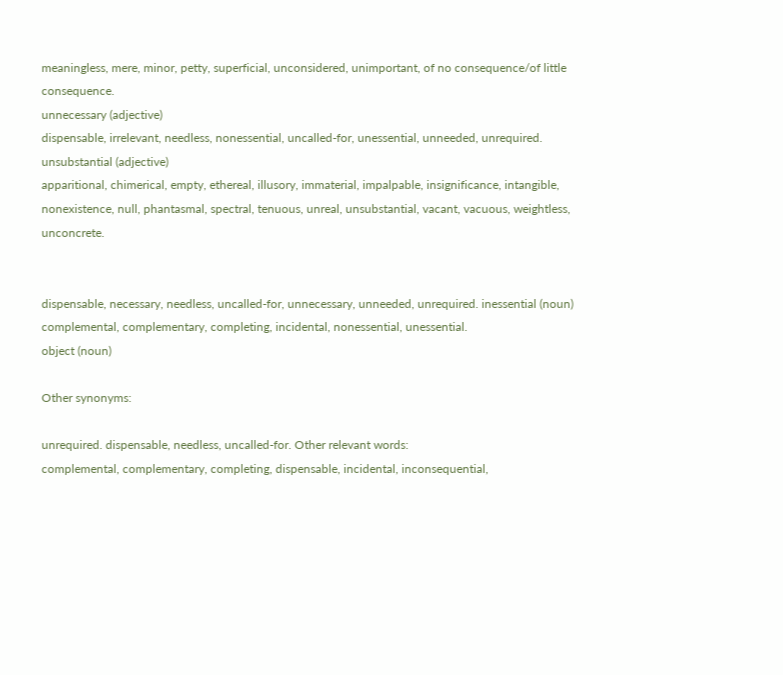meaningless, mere, minor, petty, superficial, unconsidered, unimportant, of no consequence/of little consequence.
unnecessary (adjective)
dispensable, irrelevant, needless, nonessential, uncalled-for, unessential, unneeded, unrequired.
unsubstantial (adjective)
apparitional, chimerical, empty, ethereal, illusory, immaterial, impalpable, insignificance, intangible, nonexistence, null, phantasmal, spectral, tenuous, unreal, unsubstantial, vacant, vacuous, weightless, unconcrete.


dispensable, necessary, needless, uncalled-for, unnecessary, unneeded, unrequired. inessential (noun)
complemental, complementary, completing, incidental, nonessential, unessential.
object (noun)

Other synonyms:

unrequired. dispensable, needless, uncalled-for. Other relevant words:
complemental, complementary, completing, dispensable, incidental, inconsequential,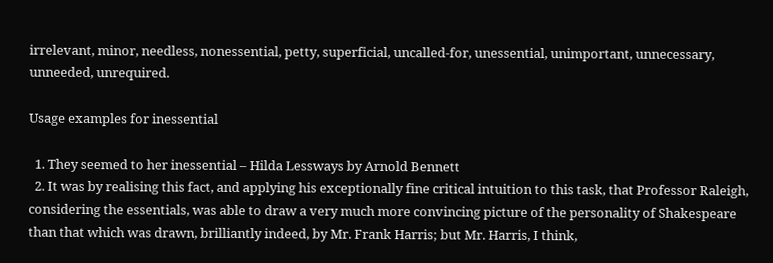irrelevant, minor, needless, nonessential, petty, superficial, uncalled-for, unessential, unimportant, unnecessary, unneeded, unrequired.

Usage examples for inessential

  1. They seemed to her inessential – Hilda Lessways by Arnold Bennett
  2. It was by realising this fact, and applying his exceptionally fine critical intuition to this task, that Professor Raleigh, considering the essentials, was able to draw a very much more convincing picture of the personality of Shakespeare than that which was drawn, brilliantly indeed, by Mr. Frank Harris; but Mr. Harris, I think,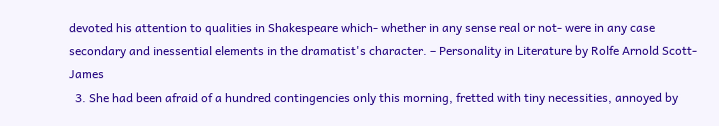devoted his attention to qualities in Shakespeare which- whether in any sense real or not- were in any case secondary and inessential elements in the dramatist's character. – Personality in Literature by Rolfe Arnold Scott-James
  3. She had been afraid of a hundred contingencies only this morning, fretted with tiny necessities, annoyed by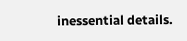inessential details.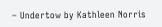– Undertow by Kathleen Norris